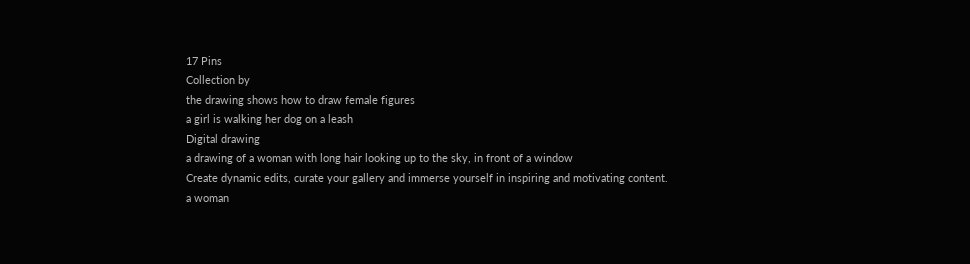17 Pins
Collection by
the drawing shows how to draw female figures
a girl is walking her dog on a leash
Digital drawing
a drawing of a woman with long hair looking up to the sky, in front of a window
Create dynamic edits, curate your gallery and immerse yourself in inspiring and motivating content.
a woman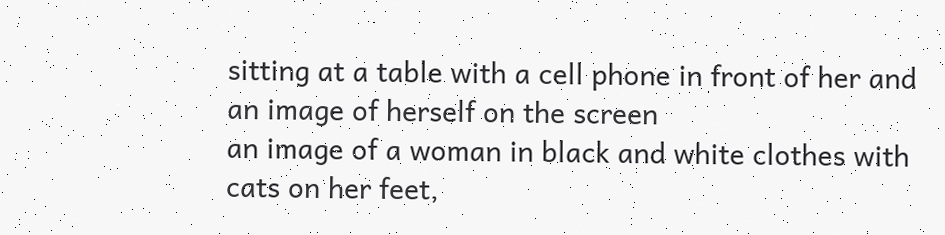sitting at a table with a cell phone in front of her and an image of herself on the screen
an image of a woman in black and white clothes with cats on her feet,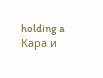holding a
Кара и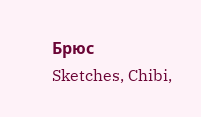Брюс
Sketches, Chibi,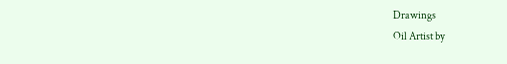Drawings
Oil Artist by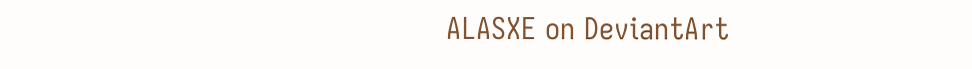ALASXE on DeviantArt